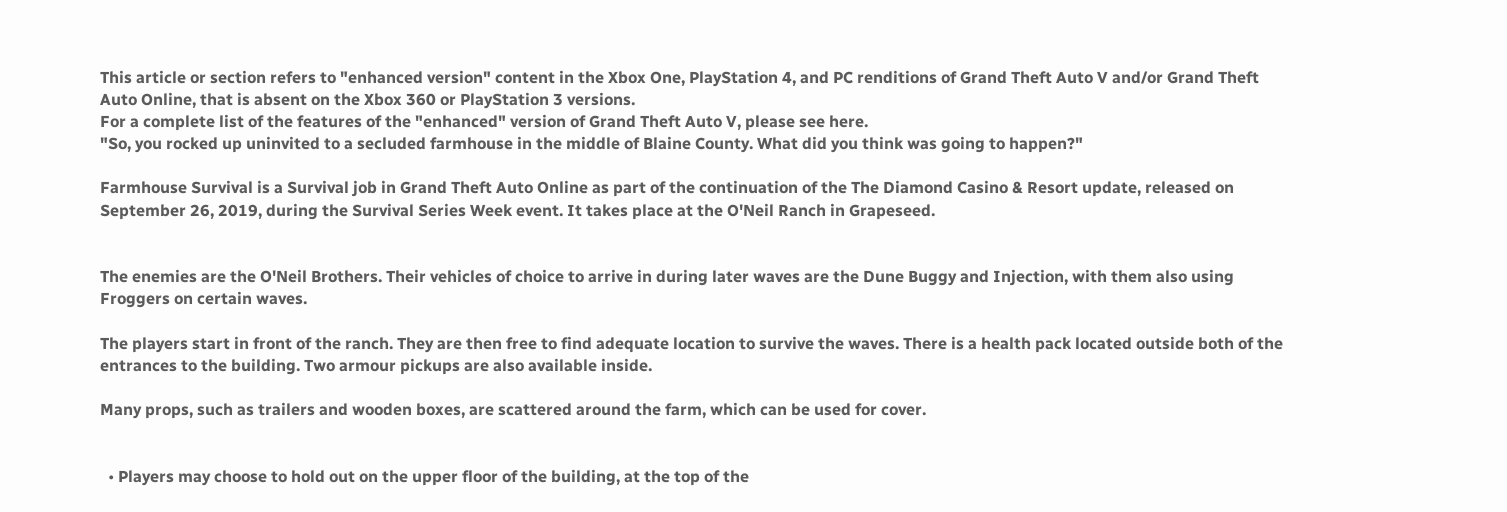This article or section refers to "enhanced version" content in the Xbox One, PlayStation 4, and PC renditions of Grand Theft Auto V and/or Grand Theft Auto Online, that is absent on the Xbox 360 or PlayStation 3 versions.
For a complete list of the features of the "enhanced" version of Grand Theft Auto V, please see here.
"So, you rocked up uninvited to a secluded farmhouse in the middle of Blaine County. What did you think was going to happen?"

Farmhouse Survival is a Survival job in Grand Theft Auto Online as part of the continuation of the The Diamond Casino & Resort update, released on September 26, 2019, during the Survival Series Week event. It takes place at the O'Neil Ranch in Grapeseed.


The enemies are the O'Neil Brothers. Their vehicles of choice to arrive in during later waves are the Dune Buggy and Injection, with them also using Froggers on certain waves.

The players start in front of the ranch. They are then free to find adequate location to survive the waves. There is a health pack located outside both of the entrances to the building. Two armour pickups are also available inside.

Many props, such as trailers and wooden boxes, are scattered around the farm, which can be used for cover.


  • Players may choose to hold out on the upper floor of the building, at the top of the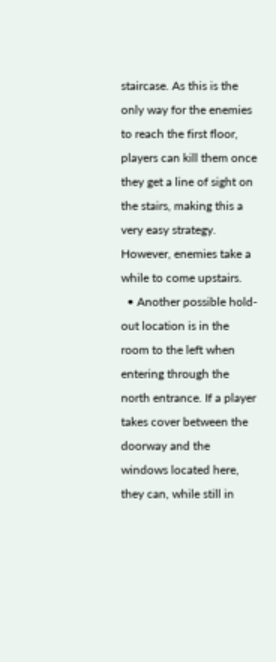staircase. As this is the only way for the enemies to reach the first floor, players can kill them once they get a line of sight on the stairs, making this a very easy strategy. However, enemies take a while to come upstairs.
  • Another possible hold-out location is in the room to the left when entering through the north entrance. If a player takes cover between the doorway and the windows located here, they can, while still in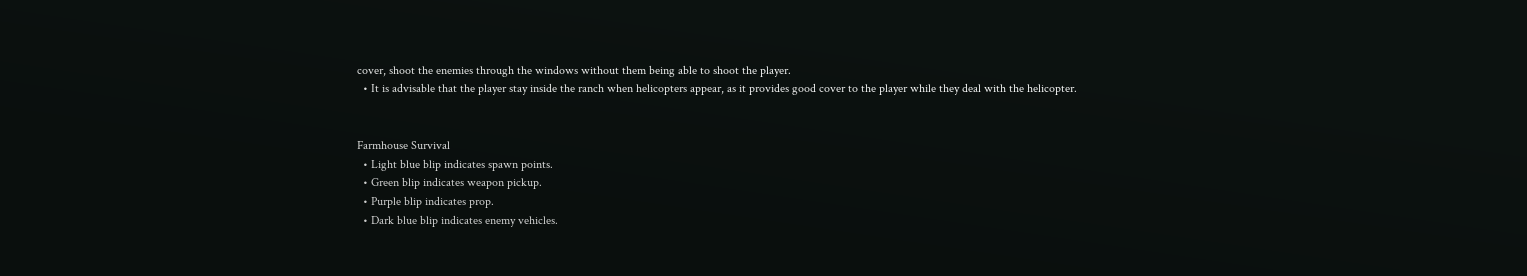cover, shoot the enemies through the windows without them being able to shoot the player.
  • It is advisable that the player stay inside the ranch when helicopters appear, as it provides good cover to the player while they deal with the helicopter.


Farmhouse Survival
  • Light blue blip indicates spawn points.
  • Green blip indicates weapon pickup.
  • Purple blip indicates prop.
  • Dark blue blip indicates enemy vehicles.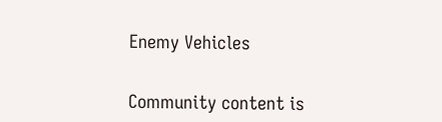Enemy Vehicles


Community content is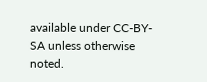available under CC-BY-SA unless otherwise noted.